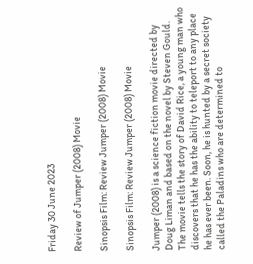Friday 30 June 2023

Review of Jumper (2008) Movie

Sinopsis Film: Review Jumper (2008) Movie

Sinopsis Film: Review Jumper (2008) Movie

Jumper (2008) is a science fiction movie directed by Doug Liman and based on the novel by Steven Gould. The movie tells the story of David Rice, a young man who discovers that he has the ability to teleport to any place he has ever been. Soon, he is hunted by a secret society called the Paladins who are determined to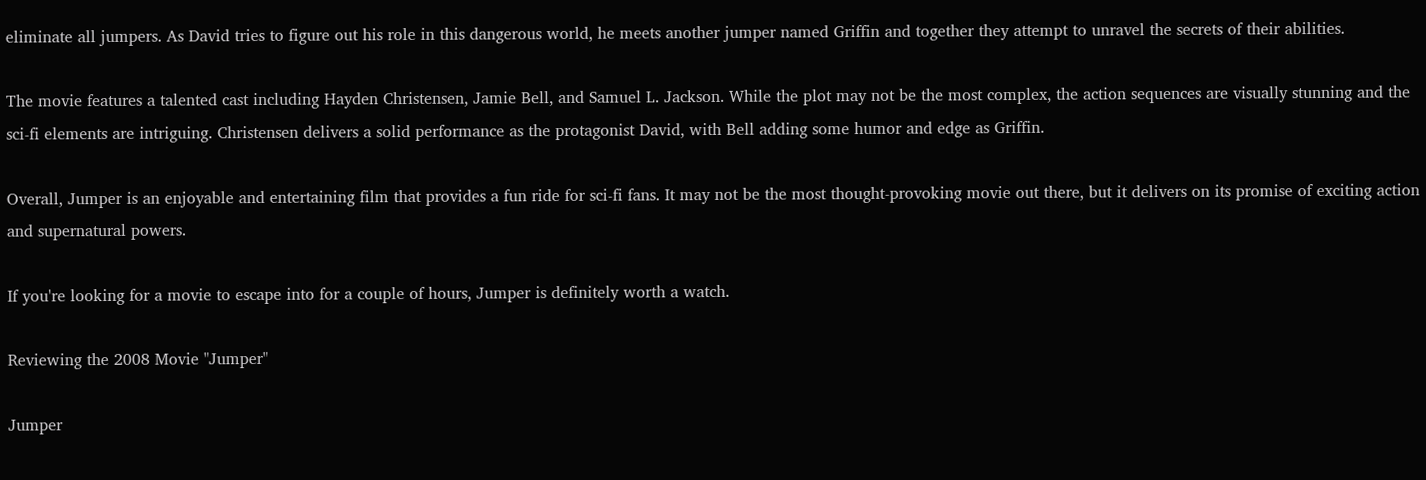eliminate all jumpers. As David tries to figure out his role in this dangerous world, he meets another jumper named Griffin and together they attempt to unravel the secrets of their abilities.

The movie features a talented cast including Hayden Christensen, Jamie Bell, and Samuel L. Jackson. While the plot may not be the most complex, the action sequences are visually stunning and the sci-fi elements are intriguing. Christensen delivers a solid performance as the protagonist David, with Bell adding some humor and edge as Griffin.

Overall, Jumper is an enjoyable and entertaining film that provides a fun ride for sci-fi fans. It may not be the most thought-provoking movie out there, but it delivers on its promise of exciting action and supernatural powers.

If you're looking for a movie to escape into for a couple of hours, Jumper is definitely worth a watch.

Reviewing the 2008 Movie "Jumper"

Jumper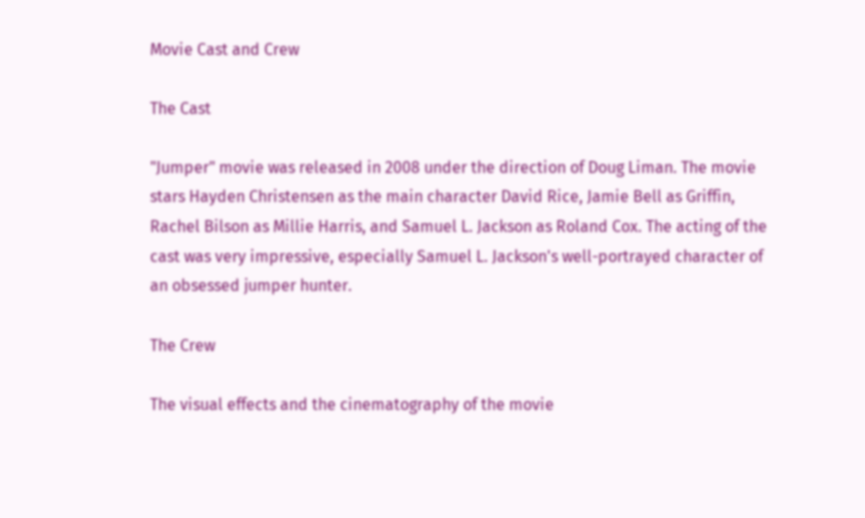Movie Cast and Crew

The Cast

"Jumper" movie was released in 2008 under the direction of Doug Liman. The movie stars Hayden Christensen as the main character David Rice, Jamie Bell as Griffin, Rachel Bilson as Millie Harris, and Samuel L. Jackson as Roland Cox. The acting of the cast was very impressive, especially Samuel L. Jackson's well-portrayed character of an obsessed jumper hunter.

The Crew

The visual effects and the cinematography of the movie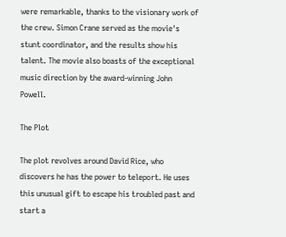were remarkable, thanks to the visionary work of the crew. Simon Crane served as the movie's stunt coordinator, and the results show his talent. The movie also boasts of the exceptional music direction by the award-winning John Powell.

The Plot

The plot revolves around David Rice, who discovers he has the power to teleport. He uses this unusual gift to escape his troubled past and start a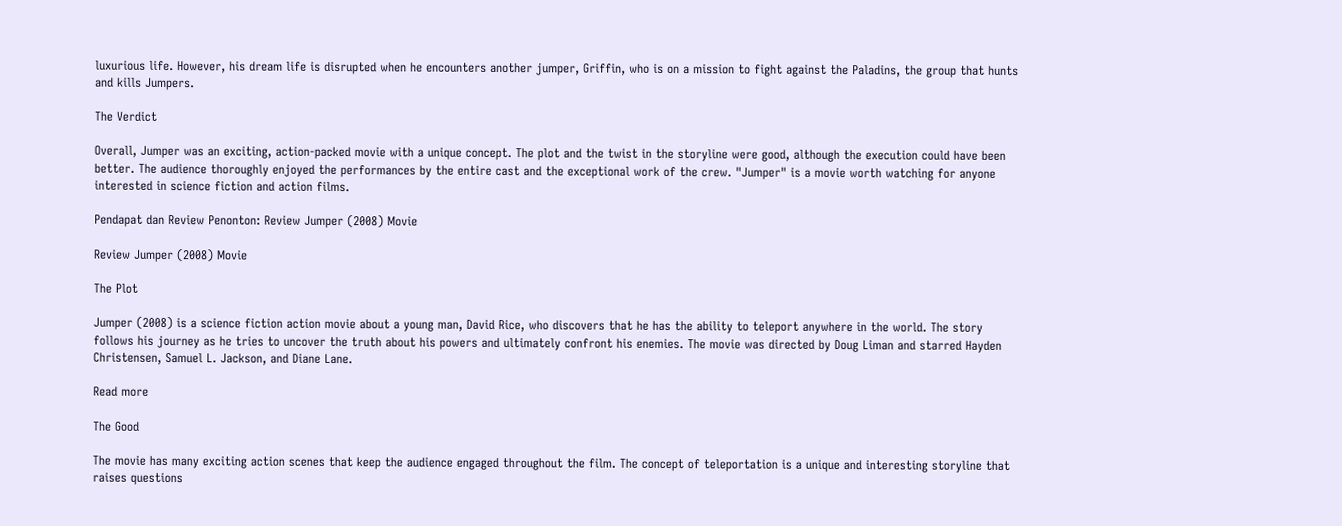luxurious life. However, his dream life is disrupted when he encounters another jumper, Griffin, who is on a mission to fight against the Paladins, the group that hunts and kills Jumpers.

The Verdict

Overall, Jumper was an exciting, action-packed movie with a unique concept. The plot and the twist in the storyline were good, although the execution could have been better. The audience thoroughly enjoyed the performances by the entire cast and the exceptional work of the crew. "Jumper" is a movie worth watching for anyone interested in science fiction and action films.

Pendapat dan Review Penonton: Review Jumper (2008) Movie

Review Jumper (2008) Movie

The Plot

Jumper (2008) is a science fiction action movie about a young man, David Rice, who discovers that he has the ability to teleport anywhere in the world. The story follows his journey as he tries to uncover the truth about his powers and ultimately confront his enemies. The movie was directed by Doug Liman and starred Hayden Christensen, Samuel L. Jackson, and Diane Lane.

Read more

The Good

The movie has many exciting action scenes that keep the audience engaged throughout the film. The concept of teleportation is a unique and interesting storyline that raises questions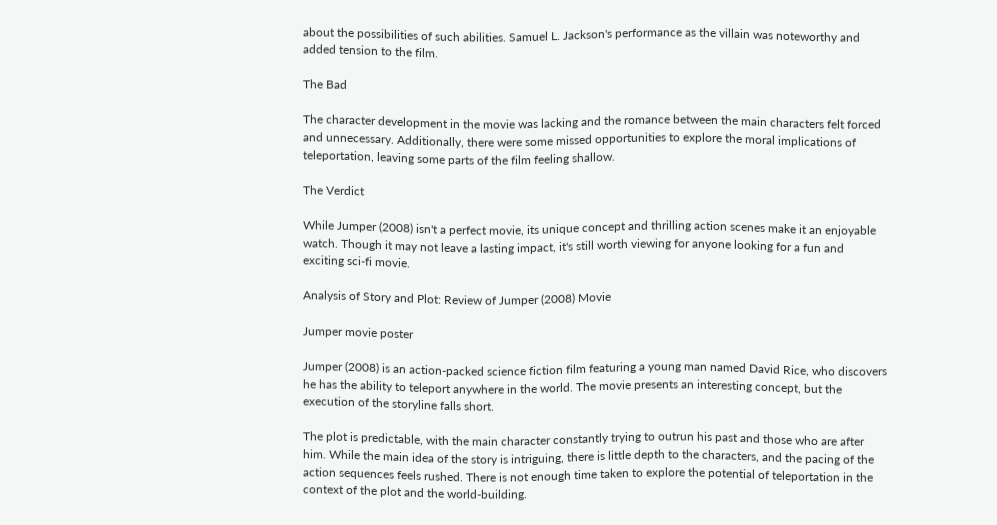about the possibilities of such abilities. Samuel L. Jackson's performance as the villain was noteworthy and added tension to the film.

The Bad

The character development in the movie was lacking and the romance between the main characters felt forced and unnecessary. Additionally, there were some missed opportunities to explore the moral implications of teleportation, leaving some parts of the film feeling shallow.

The Verdict

While Jumper (2008) isn't a perfect movie, its unique concept and thrilling action scenes make it an enjoyable watch. Though it may not leave a lasting impact, it's still worth viewing for anyone looking for a fun and exciting sci-fi movie.

Analysis of Story and Plot: Review of Jumper (2008) Movie

Jumper movie poster

Jumper (2008) is an action-packed science fiction film featuring a young man named David Rice, who discovers he has the ability to teleport anywhere in the world. The movie presents an interesting concept, but the execution of the storyline falls short.

The plot is predictable, with the main character constantly trying to outrun his past and those who are after him. While the main idea of the story is intriguing, there is little depth to the characters, and the pacing of the action sequences feels rushed. There is not enough time taken to explore the potential of teleportation in the context of the plot and the world-building.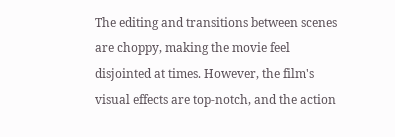The editing and transitions between scenes are choppy, making the movie feel disjointed at times. However, the film's visual effects are top-notch, and the action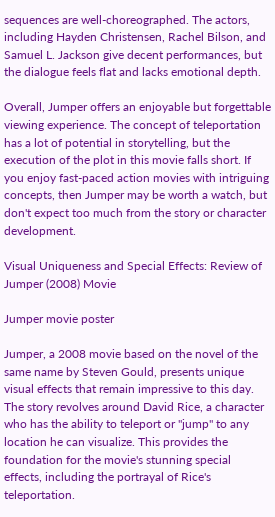sequences are well-choreographed. The actors, including Hayden Christensen, Rachel Bilson, and Samuel L. Jackson give decent performances, but the dialogue feels flat and lacks emotional depth.

Overall, Jumper offers an enjoyable but forgettable viewing experience. The concept of teleportation has a lot of potential in storytelling, but the execution of the plot in this movie falls short. If you enjoy fast-paced action movies with intriguing concepts, then Jumper may be worth a watch, but don't expect too much from the story or character development.

Visual Uniqueness and Special Effects: Review of Jumper (2008) Movie

Jumper movie poster

Jumper, a 2008 movie based on the novel of the same name by Steven Gould, presents unique visual effects that remain impressive to this day. The story revolves around David Rice, a character who has the ability to teleport or "jump" to any location he can visualize. This provides the foundation for the movie's stunning special effects, including the portrayal of Rice's teleportation.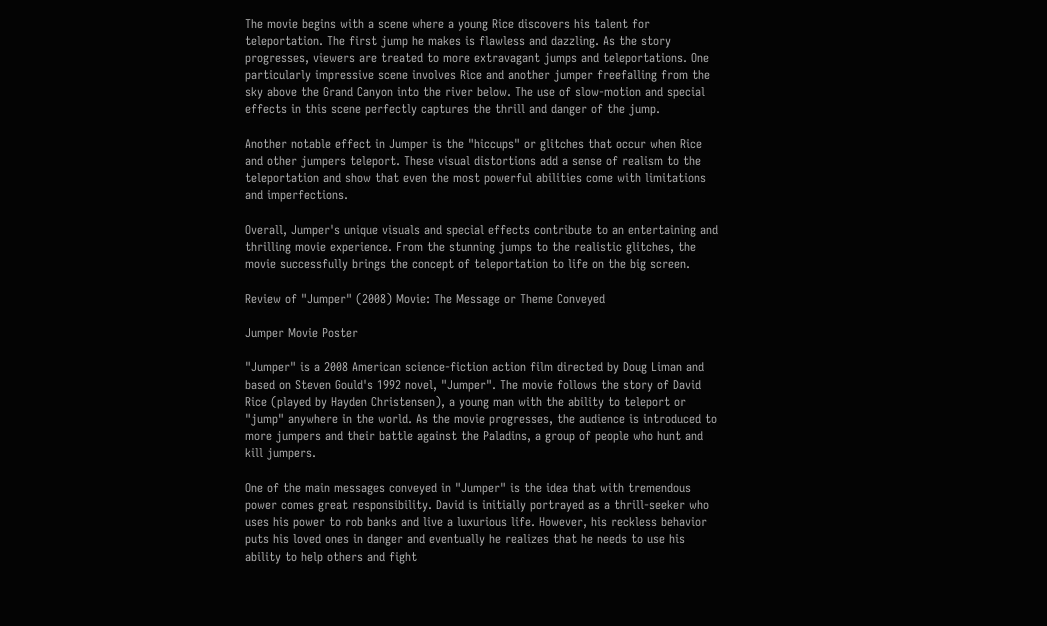The movie begins with a scene where a young Rice discovers his talent for teleportation. The first jump he makes is flawless and dazzling. As the story progresses, viewers are treated to more extravagant jumps and teleportations. One particularly impressive scene involves Rice and another jumper freefalling from the sky above the Grand Canyon into the river below. The use of slow-motion and special effects in this scene perfectly captures the thrill and danger of the jump.

Another notable effect in Jumper is the "hiccups" or glitches that occur when Rice and other jumpers teleport. These visual distortions add a sense of realism to the teleportation and show that even the most powerful abilities come with limitations and imperfections.

Overall, Jumper's unique visuals and special effects contribute to an entertaining and thrilling movie experience. From the stunning jumps to the realistic glitches, the movie successfully brings the concept of teleportation to life on the big screen.

Review of "Jumper" (2008) Movie: The Message or Theme Conveyed

Jumper Movie Poster

"Jumper" is a 2008 American science-fiction action film directed by Doug Liman and based on Steven Gould's 1992 novel, "Jumper". The movie follows the story of David Rice (played by Hayden Christensen), a young man with the ability to teleport or "jump" anywhere in the world. As the movie progresses, the audience is introduced to more jumpers and their battle against the Paladins, a group of people who hunt and kill jumpers.

One of the main messages conveyed in "Jumper" is the idea that with tremendous power comes great responsibility. David is initially portrayed as a thrill-seeker who uses his power to rob banks and live a luxurious life. However, his reckless behavior puts his loved ones in danger and eventually he realizes that he needs to use his ability to help others and fight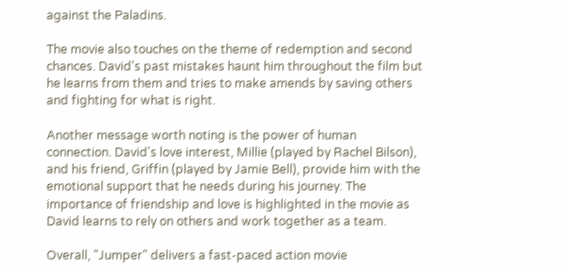against the Paladins.

The movie also touches on the theme of redemption and second chances. David's past mistakes haunt him throughout the film but he learns from them and tries to make amends by saving others and fighting for what is right.

Another message worth noting is the power of human connection. David's love interest, Millie (played by Rachel Bilson), and his friend, Griffin (played by Jamie Bell), provide him with the emotional support that he needs during his journey. The importance of friendship and love is highlighted in the movie as David learns to rely on others and work together as a team.

Overall, "Jumper" delivers a fast-paced action movie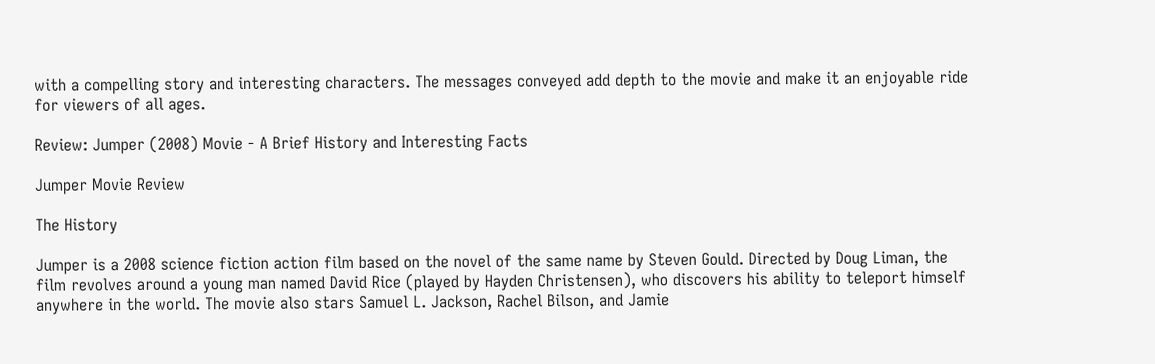with a compelling story and interesting characters. The messages conveyed add depth to the movie and make it an enjoyable ride for viewers of all ages.

Review: Jumper (2008) Movie - A Brief History and Interesting Facts

Jumper Movie Review

The History

Jumper is a 2008 science fiction action film based on the novel of the same name by Steven Gould. Directed by Doug Liman, the film revolves around a young man named David Rice (played by Hayden Christensen), who discovers his ability to teleport himself anywhere in the world. The movie also stars Samuel L. Jackson, Rachel Bilson, and Jamie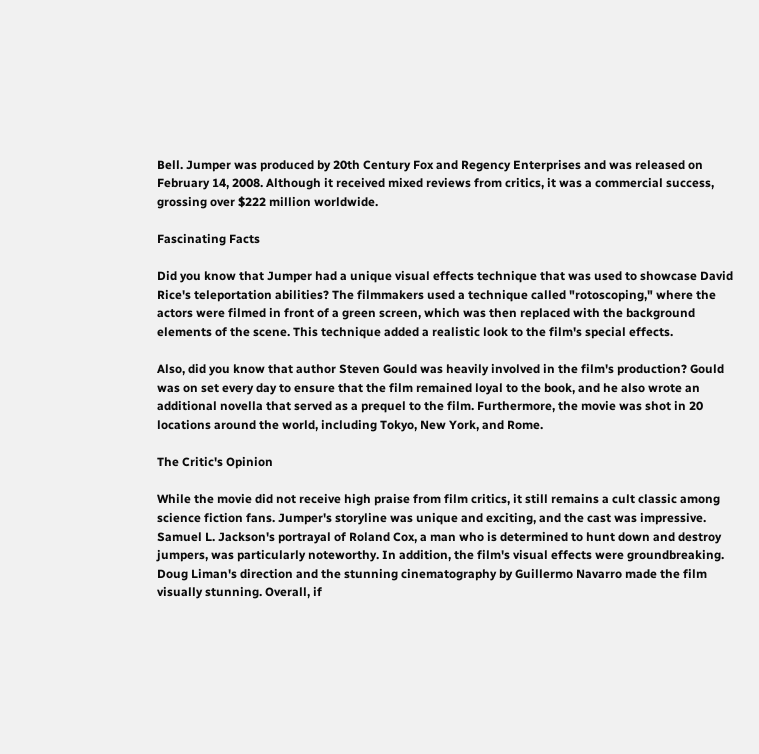Bell. Jumper was produced by 20th Century Fox and Regency Enterprises and was released on February 14, 2008. Although it received mixed reviews from critics, it was a commercial success, grossing over $222 million worldwide.

Fascinating Facts

Did you know that Jumper had a unique visual effects technique that was used to showcase David Rice's teleportation abilities? The filmmakers used a technique called "rotoscoping," where the actors were filmed in front of a green screen, which was then replaced with the background elements of the scene. This technique added a realistic look to the film's special effects.

Also, did you know that author Steven Gould was heavily involved in the film's production? Gould was on set every day to ensure that the film remained loyal to the book, and he also wrote an additional novella that served as a prequel to the film. Furthermore, the movie was shot in 20 locations around the world, including Tokyo, New York, and Rome.

The Critic's Opinion

While the movie did not receive high praise from film critics, it still remains a cult classic among science fiction fans. Jumper's storyline was unique and exciting, and the cast was impressive. Samuel L. Jackson's portrayal of Roland Cox, a man who is determined to hunt down and destroy jumpers, was particularly noteworthy. In addition, the film's visual effects were groundbreaking. Doug Liman's direction and the stunning cinematography by Guillermo Navarro made the film visually stunning. Overall, if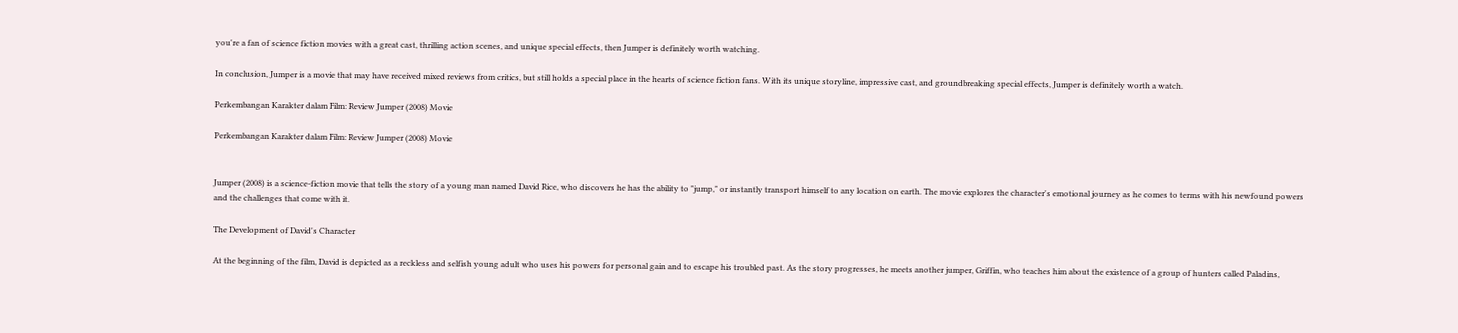you're a fan of science fiction movies with a great cast, thrilling action scenes, and unique special effects, then Jumper is definitely worth watching.

In conclusion, Jumper is a movie that may have received mixed reviews from critics, but still holds a special place in the hearts of science fiction fans. With its unique storyline, impressive cast, and groundbreaking special effects, Jumper is definitely worth a watch.

Perkembangan Karakter dalam Film: Review Jumper (2008) Movie

Perkembangan Karakter dalam Film: Review Jumper (2008) Movie


Jumper (2008) is a science-fiction movie that tells the story of a young man named David Rice, who discovers he has the ability to "jump," or instantly transport himself to any location on earth. The movie explores the character's emotional journey as he comes to terms with his newfound powers and the challenges that come with it.

The Development of David's Character

At the beginning of the film, David is depicted as a reckless and selfish young adult who uses his powers for personal gain and to escape his troubled past. As the story progresses, he meets another jumper, Griffin, who teaches him about the existence of a group of hunters called Paladins,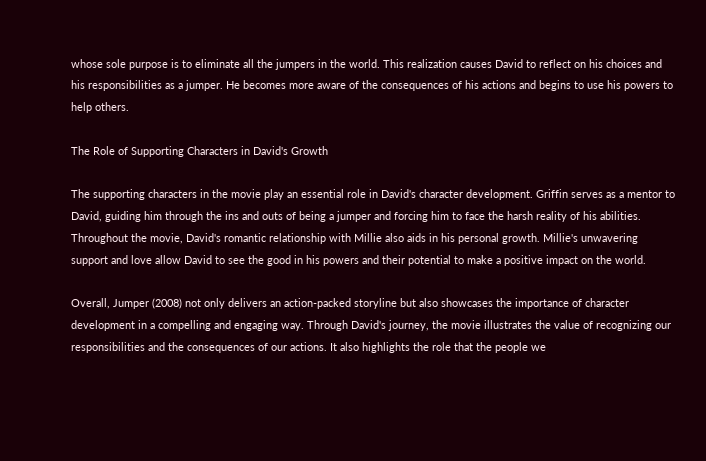whose sole purpose is to eliminate all the jumpers in the world. This realization causes David to reflect on his choices and his responsibilities as a jumper. He becomes more aware of the consequences of his actions and begins to use his powers to help others.

The Role of Supporting Characters in David's Growth

The supporting characters in the movie play an essential role in David's character development. Griffin serves as a mentor to David, guiding him through the ins and outs of being a jumper and forcing him to face the harsh reality of his abilities. Throughout the movie, David's romantic relationship with Millie also aids in his personal growth. Millie's unwavering support and love allow David to see the good in his powers and their potential to make a positive impact on the world.

Overall, Jumper (2008) not only delivers an action-packed storyline but also showcases the importance of character development in a compelling and engaging way. Through David's journey, the movie illustrates the value of recognizing our responsibilities and the consequences of our actions. It also highlights the role that the people we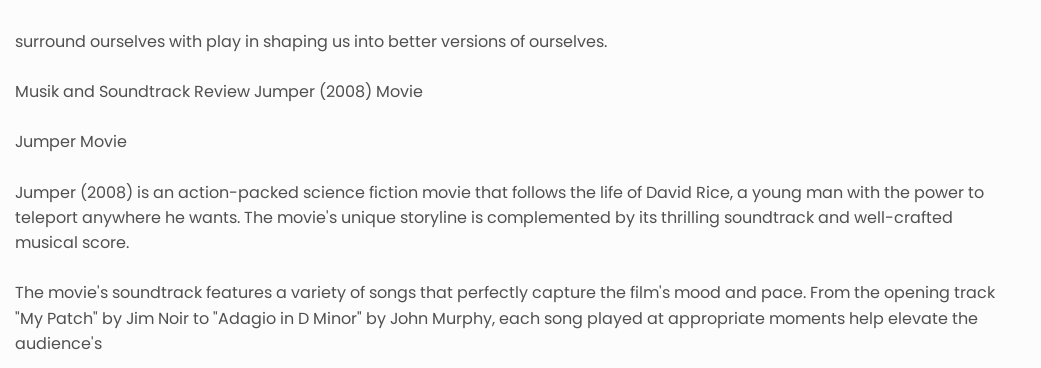surround ourselves with play in shaping us into better versions of ourselves.

Musik and Soundtrack Review Jumper (2008) Movie

Jumper Movie

Jumper (2008) is an action-packed science fiction movie that follows the life of David Rice, a young man with the power to teleport anywhere he wants. The movie's unique storyline is complemented by its thrilling soundtrack and well-crafted musical score.

The movie's soundtrack features a variety of songs that perfectly capture the film's mood and pace. From the opening track "My Patch" by Jim Noir to "Adagio in D Minor" by John Murphy, each song played at appropriate moments help elevate the audience's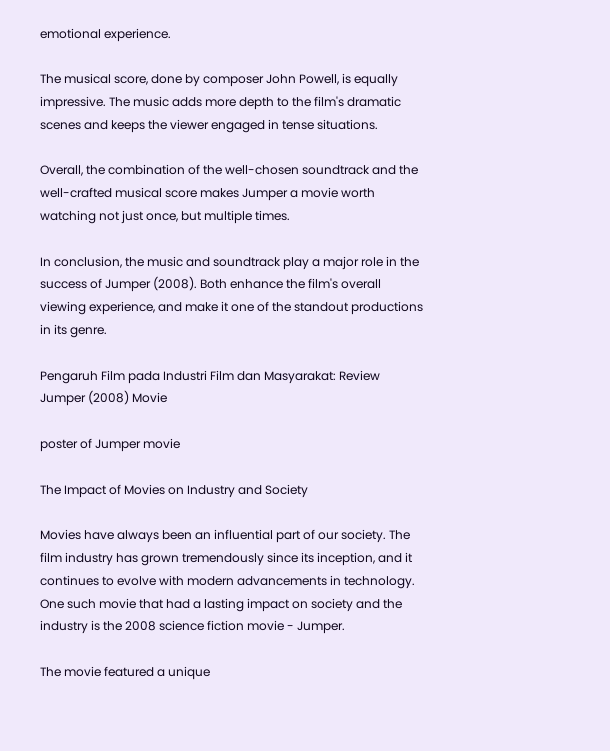emotional experience.

The musical score, done by composer John Powell, is equally impressive. The music adds more depth to the film's dramatic scenes and keeps the viewer engaged in tense situations.

Overall, the combination of the well-chosen soundtrack and the well-crafted musical score makes Jumper a movie worth watching not just once, but multiple times.

In conclusion, the music and soundtrack play a major role in the success of Jumper (2008). Both enhance the film's overall viewing experience, and make it one of the standout productions in its genre.

Pengaruh Film pada Industri Film dan Masyarakat: Review Jumper (2008) Movie

poster of Jumper movie

The Impact of Movies on Industry and Society

Movies have always been an influential part of our society. The film industry has grown tremendously since its inception, and it continues to evolve with modern advancements in technology. One such movie that had a lasting impact on society and the industry is the 2008 science fiction movie - Jumper.

The movie featured a unique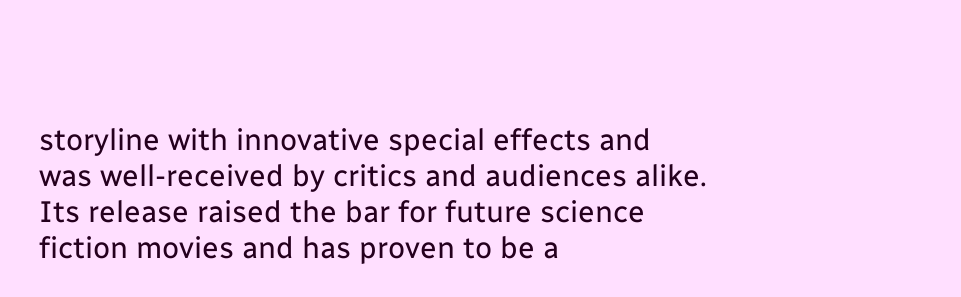storyline with innovative special effects and was well-received by critics and audiences alike. Its release raised the bar for future science fiction movies and has proven to be a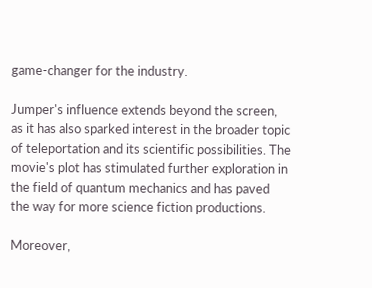game-changer for the industry.

Jumper's influence extends beyond the screen, as it has also sparked interest in the broader topic of teleportation and its scientific possibilities. The movie's plot has stimulated further exploration in the field of quantum mechanics and has paved the way for more science fiction productions.

Moreover,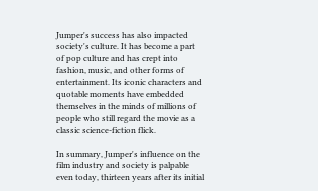Jumper's success has also impacted society's culture. It has become a part of pop culture and has crept into fashion, music, and other forms of entertainment. Its iconic characters and quotable moments have embedded themselves in the minds of millions of people who still regard the movie as a classic science-fiction flick.

In summary, Jumper's influence on the film industry and society is palpable even today, thirteen years after its initial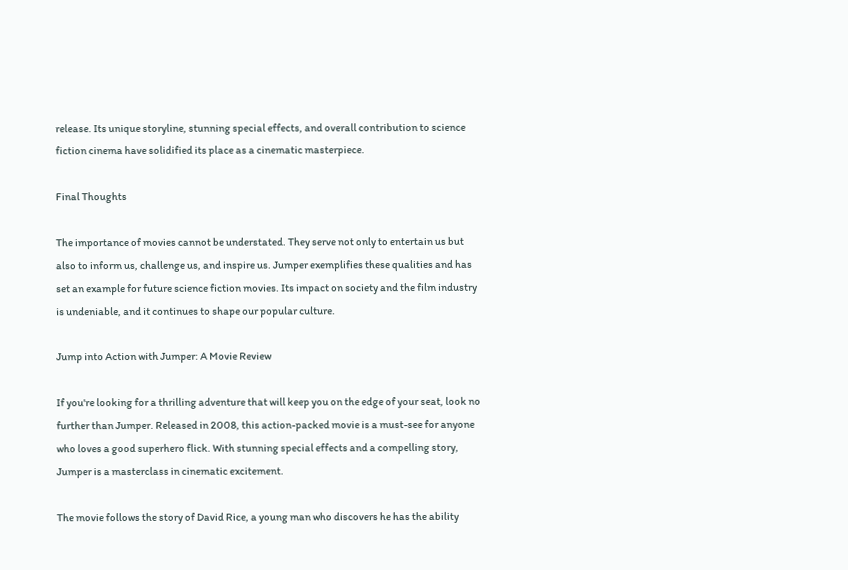release. Its unique storyline, stunning special effects, and overall contribution to science fiction cinema have solidified its place as a cinematic masterpiece.

Final Thoughts

The importance of movies cannot be understated. They serve not only to entertain us but also to inform us, challenge us, and inspire us. Jumper exemplifies these qualities and has set an example for future science fiction movies. Its impact on society and the film industry is undeniable, and it continues to shape our popular culture.

Jump into Action with Jumper: A Movie Review

If you're looking for a thrilling adventure that will keep you on the edge of your seat, look no further than Jumper. Released in 2008, this action-packed movie is a must-see for anyone who loves a good superhero flick. With stunning special effects and a compelling story, Jumper is a masterclass in cinematic excitement.

The movie follows the story of David Rice, a young man who discovers he has the ability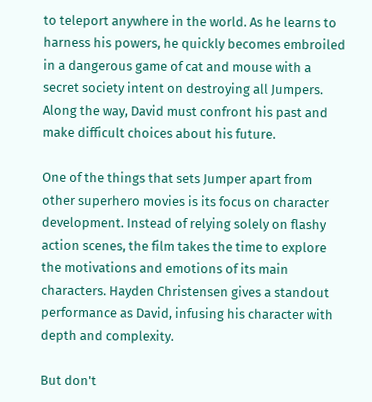to teleport anywhere in the world. As he learns to harness his powers, he quickly becomes embroiled in a dangerous game of cat and mouse with a secret society intent on destroying all Jumpers. Along the way, David must confront his past and make difficult choices about his future.

One of the things that sets Jumper apart from other superhero movies is its focus on character development. Instead of relying solely on flashy action scenes, the film takes the time to explore the motivations and emotions of its main characters. Hayden Christensen gives a standout performance as David, infusing his character with depth and complexity.

But don't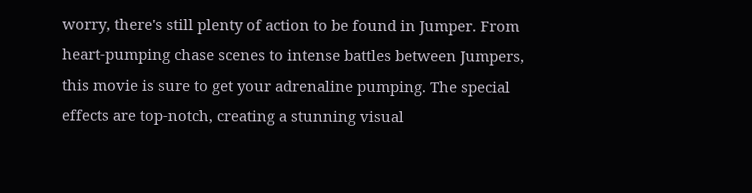worry, there's still plenty of action to be found in Jumper. From heart-pumping chase scenes to intense battles between Jumpers, this movie is sure to get your adrenaline pumping. The special effects are top-notch, creating a stunning visual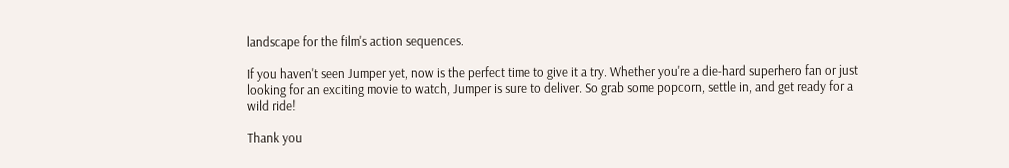landscape for the film's action sequences.

If you haven't seen Jumper yet, now is the perfect time to give it a try. Whether you're a die-hard superhero fan or just looking for an exciting movie to watch, Jumper is sure to deliver. So grab some popcorn, settle in, and get ready for a wild ride!

Thank you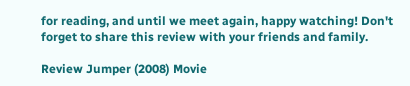for reading, and until we meet again, happy watching! Don't forget to share this review with your friends and family.

Review Jumper (2008) Movie